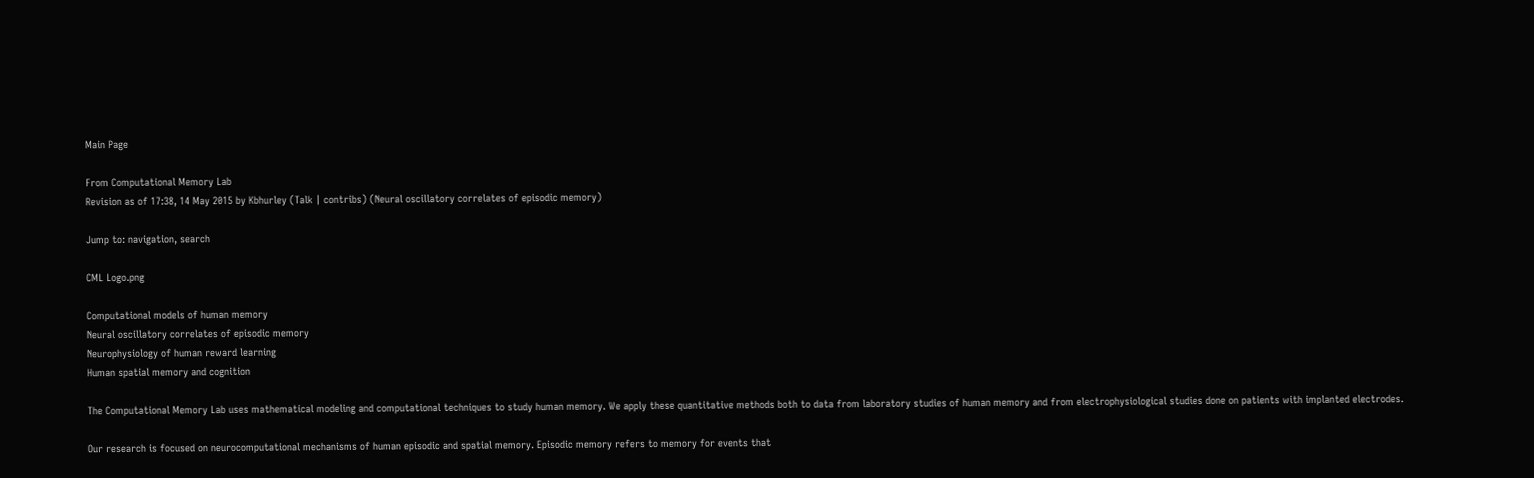Main Page

From Computational Memory Lab
Revision as of 17:38, 14 May 2015 by Kbhurley (Talk | contribs) (Neural oscillatory correlates of episodic memory)

Jump to: navigation, search

CML Logo.png

Computational models of human memory
Neural oscillatory correlates of episodic memory
Neurophysiology of human reward learning
Human spatial memory and cognition

The Computational Memory Lab uses mathematical modeling and computational techniques to study human memory. We apply these quantitative methods both to data from laboratory studies of human memory and from electrophysiological studies done on patients with implanted electrodes.

Our research is focused on neurocomputational mechanisms of human episodic and spatial memory. Episodic memory refers to memory for events that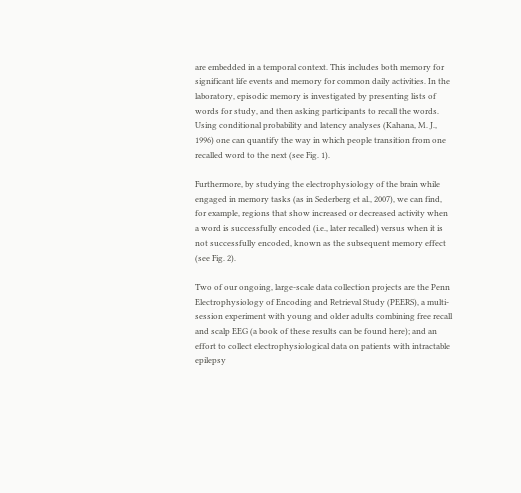are embedded in a temporal context. This includes both memory for significant life events and memory for common daily activities. In the laboratory, episodic memory is investigated by presenting lists of words for study, and then asking participants to recall the words. Using conditional probability and latency analyses (Kahana, M. J., 1996) one can quantify the way in which people transition from one recalled word to the next (see Fig. 1).

Furthermore, by studying the electrophysiology of the brain while engaged in memory tasks (as in Sederberg et al., 2007), we can find, for example, regions that show increased or decreased activity when a word is successfully encoded (i.e., later recalled) versus when it is not successfully encoded, known as the subsequent memory effect (see Fig. 2).

Two of our ongoing, large-scale data collection projects are the Penn Electrophysiology of Encoding and Retrieval Study (PEERS), a multi-session experiment with young and older adults combining free recall and scalp EEG (a book of these results can be found here); and an effort to collect electrophysiological data on patients with intractable epilepsy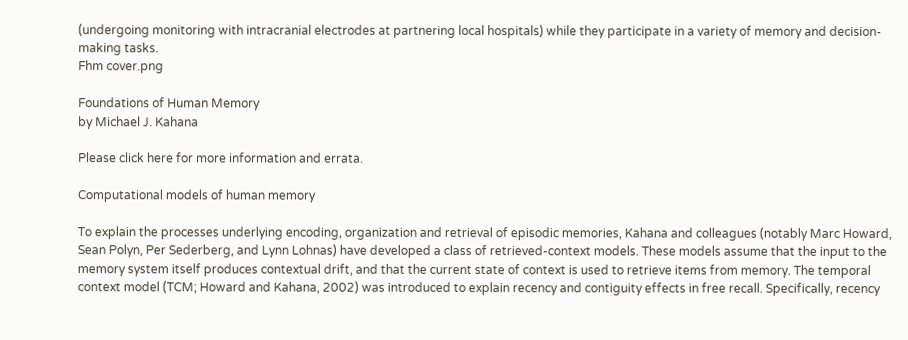(undergoing monitoring with intracranial electrodes at partnering local hospitals) while they participate in a variety of memory and decision-making tasks.
Fhm cover.png

Foundations of Human Memory
by Michael J. Kahana

Please click here for more information and errata.

Computational models of human memory

To explain the processes underlying encoding, organization and retrieval of episodic memories, Kahana and colleagues (notably Marc Howard, Sean Polyn, Per Sederberg, and Lynn Lohnas) have developed a class of retrieved-context models. These models assume that the input to the memory system itself produces contextual drift, and that the current state of context is used to retrieve items from memory. The temporal context model (TCM; Howard and Kahana, 2002) was introduced to explain recency and contiguity effects in free recall. Specifically, recency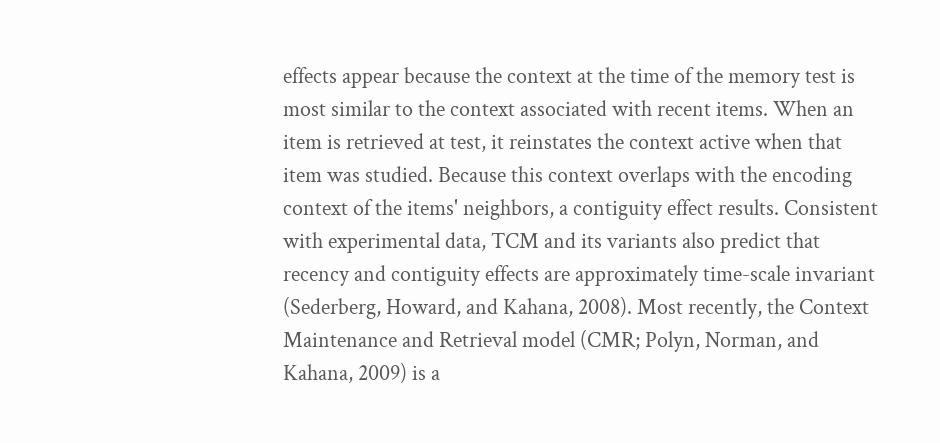effects appear because the context at the time of the memory test is most similar to the context associated with recent items. When an item is retrieved at test, it reinstates the context active when that item was studied. Because this context overlaps with the encoding context of the items' neighbors, a contiguity effect results. Consistent with experimental data, TCM and its variants also predict that recency and contiguity effects are approximately time-scale invariant (Sederberg, Howard, and Kahana, 2008). Most recently, the Context Maintenance and Retrieval model (CMR; Polyn, Norman, and Kahana, 2009) is a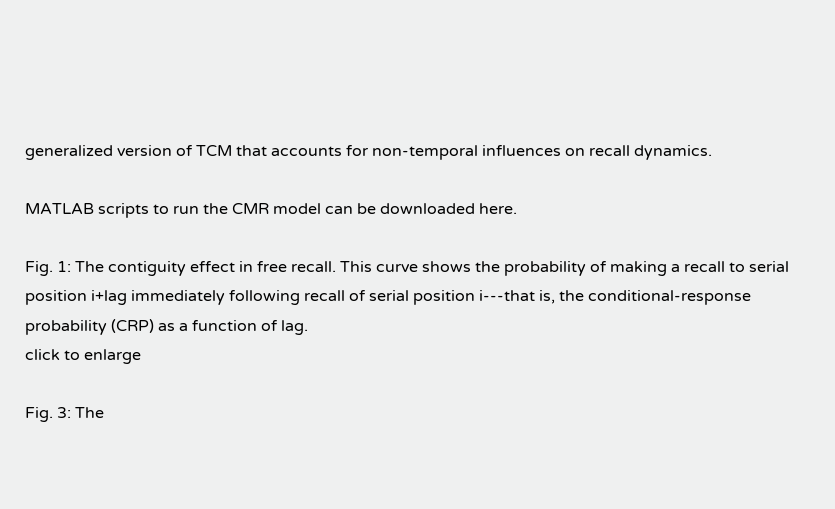generalized version of TCM that accounts for non-temporal influences on recall dynamics.

MATLAB scripts to run the CMR model can be downloaded here.

Fig. 1: The contiguity effect in free recall. This curve shows the probability of making a recall to serial position i+lag immediately following recall of serial position i---that is, the conditional-response probability (CRP) as a function of lag.
click to enlarge

Fig. 3: The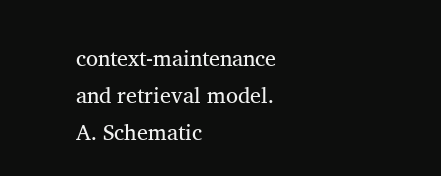context-maintenance and retrieval model. A. Schematic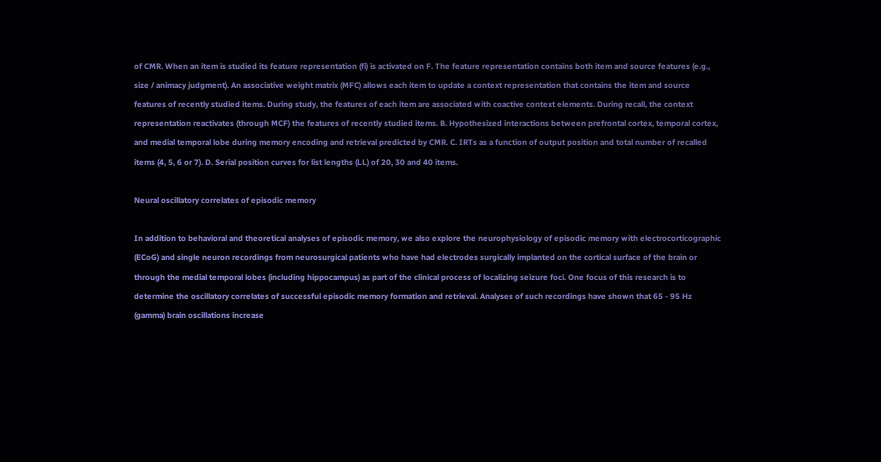of CMR. When an item is studied its feature representation (fi) is activated on F. The feature representation contains both item and source features (e.g., size / animacy judgment). An associative weight matrix (MFC) allows each item to update a context representation that contains the item and source features of recently studied items. During study, the features of each item are associated with coactive context elements. During recall, the context representation reactivates (through MCF) the features of recently studied items. B. Hypothesized interactions between prefrontal cortex, temporal cortex, and medial temporal lobe during memory encoding and retrieval predicted by CMR. C. IRTs as a function of output position and total number of recalled items (4, 5, 6 or 7). D. Serial position curves for list lengths (LL) of 20, 30 and 40 items.

Neural oscillatory correlates of episodic memory

In addition to behavioral and theoretical analyses of episodic memory, we also explore the neurophysiology of episodic memory with electrocorticographic (ECoG) and single neuron recordings from neurosurgical patients who have had electrodes surgically implanted on the cortical surface of the brain or through the medial temporal lobes (including hippocampus) as part of the clinical process of localizing seizure foci. One focus of this research is to determine the oscillatory correlates of successful episodic memory formation and retrieval. Analyses of such recordings have shown that 65 - 95 Hz (gamma) brain oscillations increase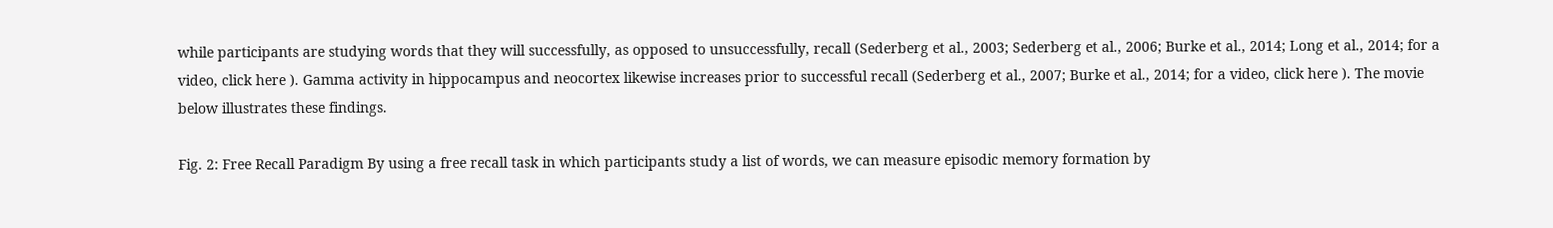while participants are studying words that they will successfully, as opposed to unsuccessfully, recall (Sederberg et al., 2003; Sederberg et al., 2006; Burke et al., 2014; Long et al., 2014; for a video, click here ). Gamma activity in hippocampus and neocortex likewise increases prior to successful recall (Sederberg et al., 2007; Burke et al., 2014; for a video, click here ). The movie below illustrates these findings.

Fig. 2: Free Recall Paradigm By using a free recall task in which participants study a list of words, we can measure episodic memory formation by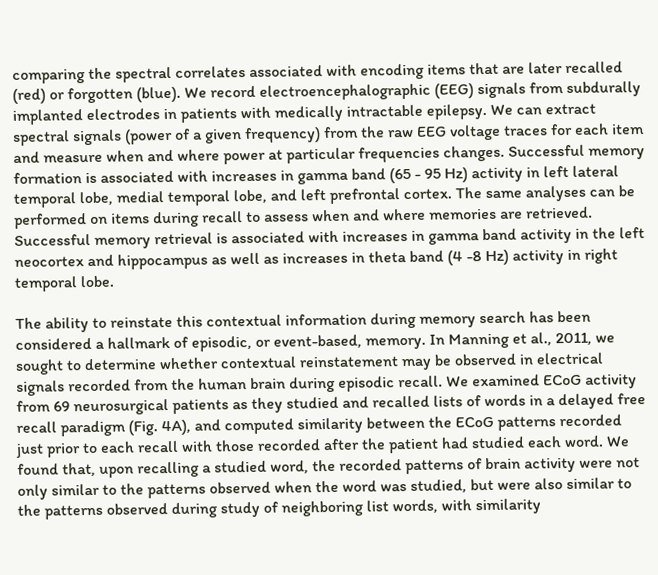comparing the spectral correlates associated with encoding items that are later recalled (red) or forgotten (blue). We record electroencephalographic (EEG) signals from subdurally implanted electrodes in patients with medically intractable epilepsy. We can extract spectral signals (power of a given frequency) from the raw EEG voltage traces for each item and measure when and where power at particular frequencies changes. Successful memory formation is associated with increases in gamma band (65 - 95 Hz) activity in left lateral temporal lobe, medial temporal lobe, and left prefrontal cortex. The same analyses can be performed on items during recall to assess when and where memories are retrieved. Successful memory retrieval is associated with increases in gamma band activity in the left neocortex and hippocampus as well as increases in theta band (4 -8 Hz) activity in right temporal lobe.

The ability to reinstate this contextual information during memory search has been considered a hallmark of episodic, or event-based, memory. In Manning et al., 2011, we sought to determine whether contextual reinstatement may be observed in electrical signals recorded from the human brain during episodic recall. We examined ECoG activity from 69 neurosurgical patients as they studied and recalled lists of words in a delayed free recall paradigm (Fig. 4A), and computed similarity between the ECoG patterns recorded just prior to each recall with those recorded after the patient had studied each word. We found that, upon recalling a studied word, the recorded patterns of brain activity were not only similar to the patterns observed when the word was studied, but were also similar to the patterns observed during study of neighboring list words, with similarity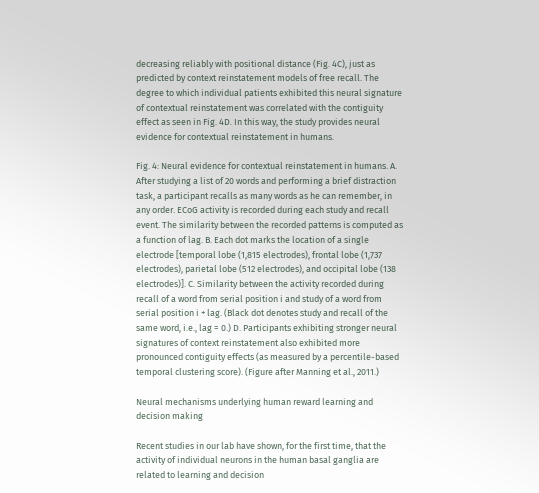decreasing reliably with positional distance (Fig. 4C), just as predicted by context reinstatement models of free recall. The degree to which individual patients exhibited this neural signature of contextual reinstatement was correlated with the contiguity effect as seen in Fig. 4D. In this way, the study provides neural evidence for contextual reinstatement in humans.

Fig. 4: Neural evidence for contextual reinstatement in humans. A. After studying a list of 20 words and performing a brief distraction task, a participant recalls as many words as he can remember, in any order. ECoG activity is recorded during each study and recall event. The similarity between the recorded patterns is computed as a function of lag. B. Each dot marks the location of a single electrode [temporal lobe (1,815 electrodes), frontal lobe (1,737 electrodes), parietal lobe (512 electrodes), and occipital lobe (138 electrodes)]. C. Similarity between the activity recorded during recall of a word from serial position i and study of a word from serial position i + lag. (Black dot denotes study and recall of the same word, i.e., lag = 0.) D. Participants exhibiting stronger neural signatures of context reinstatement also exhibited more pronounced contiguity effects (as measured by a percentile-based temporal clustering score). (Figure after Manning et al., 2011.)

Neural mechanisms underlying human reward learning and decision making

Recent studies in our lab have shown, for the first time, that the activity of individual neurons in the human basal ganglia are related to learning and decision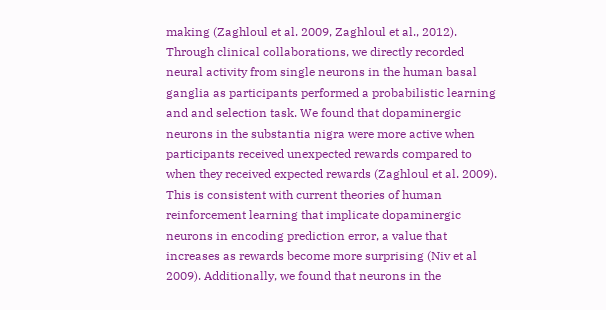making (Zaghloul et al. 2009, Zaghloul et al., 2012). Through clinical collaborations, we directly recorded neural activity from single neurons in the human basal ganglia as participants performed a probabilistic learning and and selection task. We found that dopaminergic neurons in the substantia nigra were more active when participants received unexpected rewards compared to when they received expected rewards (Zaghloul et al. 2009). This is consistent with current theories of human reinforcement learning that implicate dopaminergic neurons in encoding prediction error, a value that increases as rewards become more surprising (Niv et al 2009). Additionally, we found that neurons in the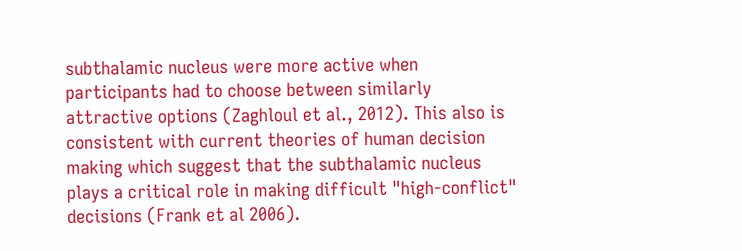subthalamic nucleus were more active when participants had to choose between similarly attractive options (Zaghloul et al., 2012). This also is consistent with current theories of human decision making which suggest that the subthalamic nucleus plays a critical role in making difficult "high-conflict" decisions (Frank et al 2006).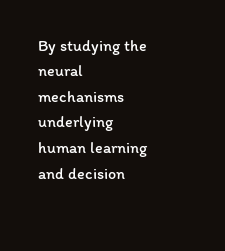By studying the neural mechanisms underlying human learning and decision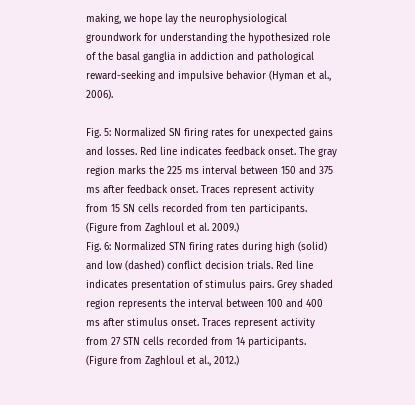making, we hope lay the neurophysiological groundwork for understanding the hypothesized role of the basal ganglia in addiction and pathological reward-seeking and impulsive behavior (Hyman et al., 2006).

Fig. 5: Normalized SN firing rates for unexpected gains and losses. Red line indicates feedback onset. The gray region marks the 225 ms interval between 150 and 375 ms after feedback onset. Traces represent activity from 15 SN cells recorded from ten participants. (Figure from Zaghloul et al. 2009.)
Fig. 6: Normalized STN firing rates during high (solid) and low (dashed) conflict decision trials. Red line indicates presentation of stimulus pairs. Grey shaded region represents the interval between 100 and 400 ms after stimulus onset. Traces represent activity from 27 STN cells recorded from 14 participants. (Figure from Zaghloul et al., 2012.)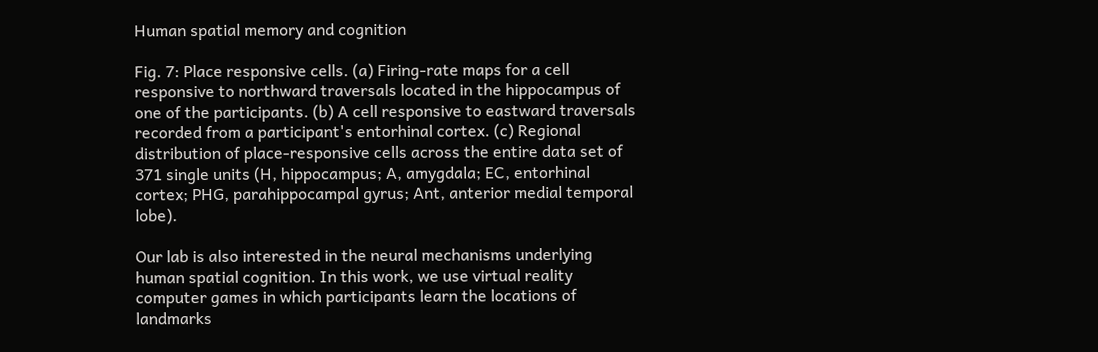Human spatial memory and cognition

Fig. 7: Place responsive cells. (a) Firing-rate maps for a cell responsive to northward traversals located in the hippocampus of one of the participants. (b) A cell responsive to eastward traversals recorded from a participant's entorhinal cortex. (c) Regional distribution of place-responsive cells across the entire data set of 371 single units (H, hippocampus; A, amygdala; EC, entorhinal cortex; PHG, parahippocampal gyrus; Ant, anterior medial temporal lobe).

Our lab is also interested in the neural mechanisms underlying human spatial cognition. In this work, we use virtual reality computer games in which participants learn the locations of landmarks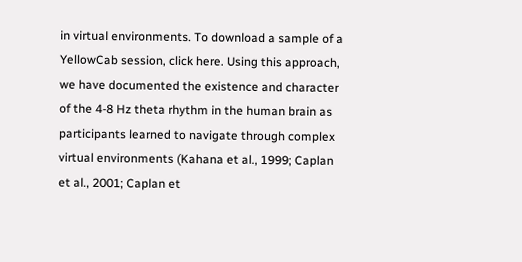in virtual environments. To download a sample of a YellowCab session, click here. Using this approach, we have documented the existence and character of the 4-8 Hz theta rhythm in the human brain as participants learned to navigate through complex virtual environments (Kahana et al., 1999; Caplan et al., 2001; Caplan et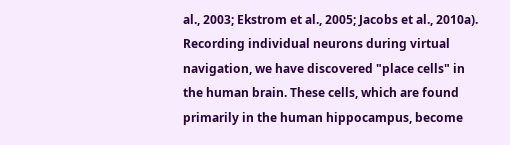al., 2003; Ekstrom et al., 2005; Jacobs et al., 2010a). Recording individual neurons during virtual navigation, we have discovered "place cells" in the human brain. These cells, which are found primarily in the human hippocampus, become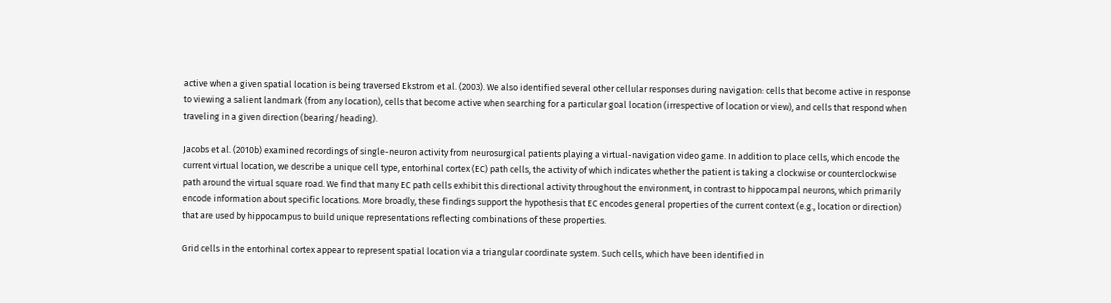active when a given spatial location is being traversed Ekstrom et al. (2003). We also identified several other cellular responses during navigation: cells that become active in response to viewing a salient landmark (from any location), cells that become active when searching for a particular goal location (irrespective of location or view), and cells that respond when traveling in a given direction (bearing/heading).

Jacobs et al. (2010b) examined recordings of single-neuron activity from neurosurgical patients playing a virtual-navigation video game. In addition to place cells, which encode the current virtual location, we describe a unique cell type, entorhinal cortex (EC) path cells, the activity of which indicates whether the patient is taking a clockwise or counterclockwise path around the virtual square road. We find that many EC path cells exhibit this directional activity throughout the environment, in contrast to hippocampal neurons, which primarily encode information about specific locations. More broadly, these findings support the hypothesis that EC encodes general properties of the current context (e.g., location or direction) that are used by hippocampus to build unique representations reflecting combinations of these properties.

Grid cells in the entorhinal cortex appear to represent spatial location via a triangular coordinate system. Such cells, which have been identified in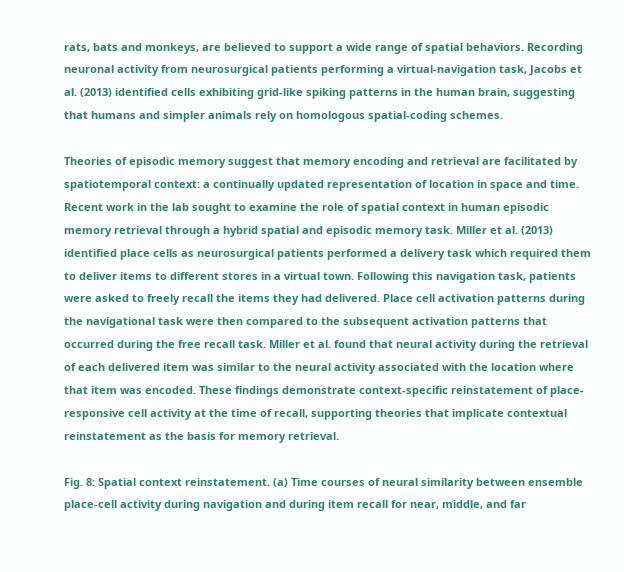rats, bats and monkeys, are believed to support a wide range of spatial behaviors. Recording neuronal activity from neurosurgical patients performing a virtual-navigation task, Jacobs et al. (2013) identified cells exhibiting grid-like spiking patterns in the human brain, suggesting that humans and simpler animals rely on homologous spatial-coding schemes.

Theories of episodic memory suggest that memory encoding and retrieval are facilitated by spatiotemporal context: a continually updated representation of location in space and time. Recent work in the lab sought to examine the role of spatial context in human episodic memory retrieval through a hybrid spatial and episodic memory task. Miller et al. (2013) identified place cells as neurosurgical patients performed a delivery task which required them to deliver items to different stores in a virtual town. Following this navigation task, patients were asked to freely recall the items they had delivered. Place cell activation patterns during the navigational task were then compared to the subsequent activation patterns that occurred during the free recall task. Miller et al. found that neural activity during the retrieval of each delivered item was similar to the neural activity associated with the location where that item was encoded. These findings demonstrate context-specific reinstatement of place-responsive cell activity at the time of recall, supporting theories that implicate contextual reinstatement as the basis for memory retrieval.

Fig. 8: Spatial context reinstatement. (a) Time courses of neural similarity between ensemble place-cell activity during navigation and during item recall for near, middle, and far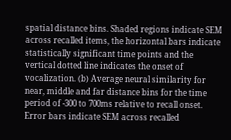spatial distance bins. Shaded regions indicate SEM across recalled items, the horizontal bars indicate statistically significant time points and the vertical dotted line indicates the onset of vocalization. (b) Average neural similarity for near, middle and far distance bins for the time period of -300 to 700ms relative to recall onset. Error bars indicate SEM across recalled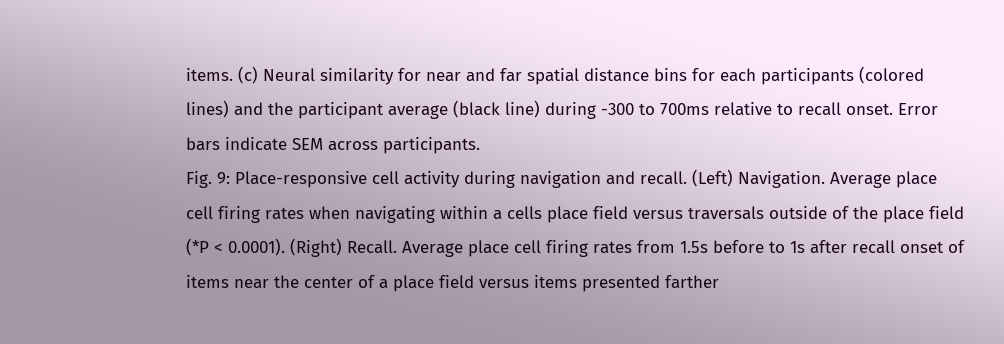items. (c) Neural similarity for near and far spatial distance bins for each participants (colored lines) and the participant average (black line) during -300 to 700ms relative to recall onset. Error bars indicate SEM across participants.
Fig. 9: Place-responsive cell activity during navigation and recall. (Left) Navigation. Average place cell firing rates when navigating within a cells place field versus traversals outside of the place field (*P < 0.0001). (Right) Recall. Average place cell firing rates from 1.5s before to 1s after recall onset of items near the center of a place field versus items presented farther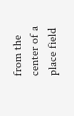from the center of a place field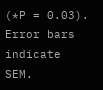(*P = 0.03). Error bars indicate SEM.